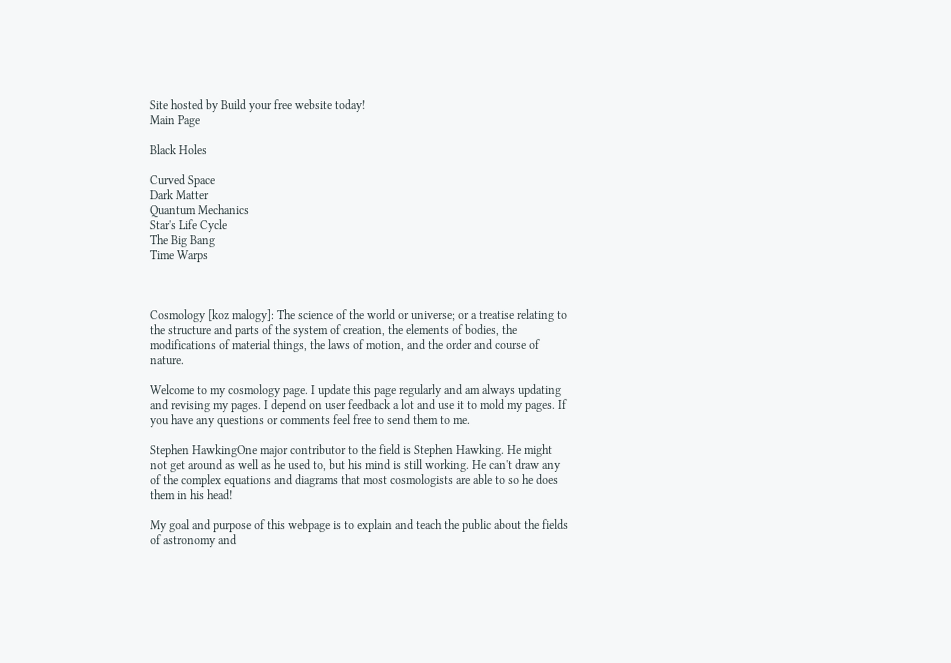Site hosted by Build your free website today!
Main Page

Black Holes

Curved Space
Dark Matter
Quantum Mechanics
Star's Life Cycle
The Big Bang
Time Warps



Cosmology [koz malogy]: The science of the world or universe; or a treatise relating to the structure and parts of the system of creation, the elements of bodies, the modifications of material things, the laws of motion, and the order and course of nature.

Welcome to my cosmology page. I update this page regularly and am always updating and revising my pages. I depend on user feedback a lot and use it to mold my pages. If you have any questions or comments feel free to send them to me.

Stephen HawkingOne major contributor to the field is Stephen Hawking. He might not get around as well as he used to, but his mind is still working. He can't draw any of the complex equations and diagrams that most cosmologists are able to so he does them in his head!

My goal and purpose of this webpage is to explain and teach the public about the fields of astronomy and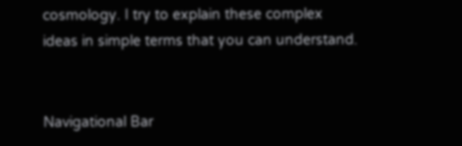cosmology. I try to explain these complex ideas in simple terms that you can understand.


Navigational Bar